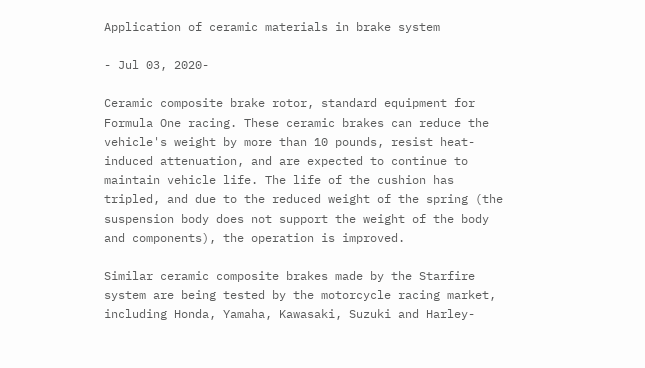Application of ceramic materials in brake system

- Jul 03, 2020-

Ceramic composite brake rotor, standard equipment for Formula One racing. These ceramic brakes can reduce the vehicle's weight by more than 10 pounds, resist heat-induced attenuation, and are expected to continue to maintain vehicle life. The life of the cushion has tripled, and due to the reduced weight of the spring (the suspension body does not support the weight of the body and components), the operation is improved.

Similar ceramic composite brakes made by the Starfire system are being tested by the motorcycle racing market, including Honda, Yamaha, Kawasaki, Suzuki and Harley-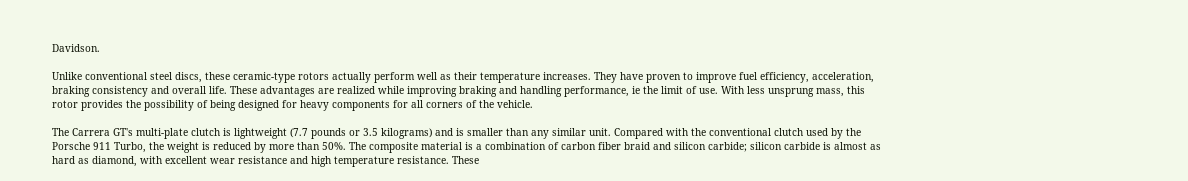Davidson.

Unlike conventional steel discs, these ceramic-type rotors actually perform well as their temperature increases. They have proven to improve fuel efficiency, acceleration, braking consistency and overall life. These advantages are realized while improving braking and handling performance, ie the limit of use. With less unsprung mass, this rotor provides the possibility of being designed for heavy components for all corners of the vehicle.

The Carrera GT's multi-plate clutch is lightweight (7.7 pounds or 3.5 kilograms) and is smaller than any similar unit. Compared with the conventional clutch used by the Porsche 911 Turbo, the weight is reduced by more than 50%. The composite material is a combination of carbon fiber braid and silicon carbide; silicon carbide is almost as hard as diamond, with excellent wear resistance and high temperature resistance. These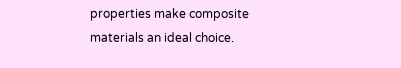properties make composite materials an ideal choice.